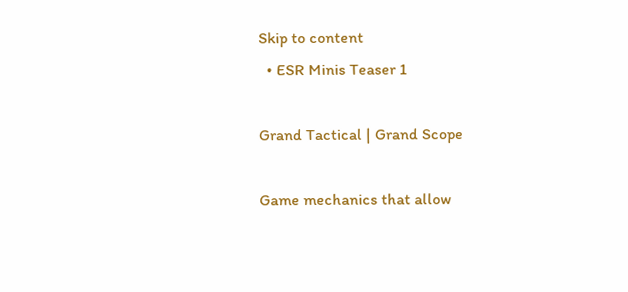Skip to content
  • ESR Minis Teaser 1

Grand Tactical | Grand Scope

Game mechanics that allow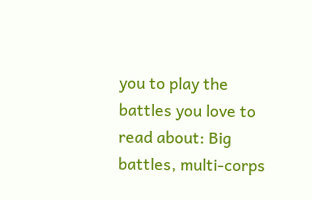you to play the battles you love to read about: Big battles, multi-corps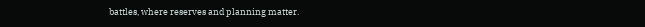battles, where reserves and planning matter.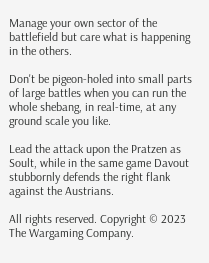Manage your own sector of the battlefield but care what is happening in the others.

Don't be pigeon-holed into small parts of large battles when you can run the whole shebang, in real-time, at any ground scale you like.

Lead the attack upon the Pratzen as Soult, while in the same game Davout stubbornly defends the right flank against the Austrians.

All rights reserved. Copyright © 2023 The Wargaming Company.